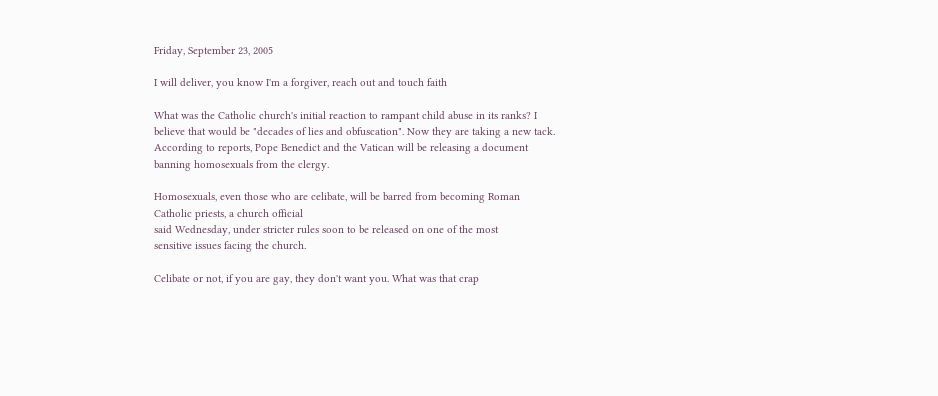Friday, September 23, 2005

I will deliver, you know I'm a forgiver, reach out and touch faith

What was the Catholic church's initial reaction to rampant child abuse in its ranks? I believe that would be "decades of lies and obfuscation". Now they are taking a new tack. According to reports, Pope Benedict and the Vatican will be releasing a document banning homosexuals from the clergy.

Homosexuals, even those who are celibate, will be barred from becoming Roman
Catholic priests, a church official
said Wednesday, under stricter rules soon to be released on one of the most
sensitive issues facing the church.

Celibate or not, if you are gay, they don't want you. What was that crap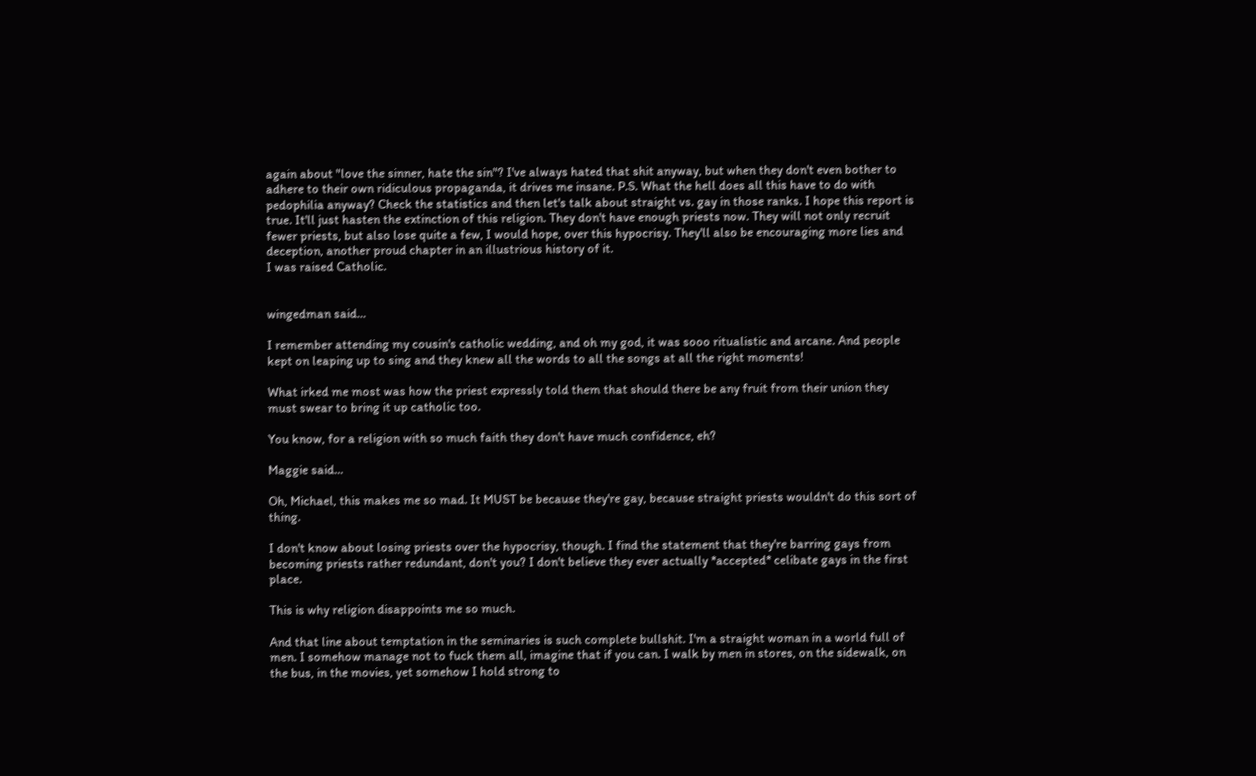again about "love the sinner, hate the sin"? I've always hated that shit anyway, but when they don't even bother to adhere to their own ridiculous propaganda, it drives me insane. P.S. What the hell does all this have to do with pedophilia anyway? Check the statistics and then let's talk about straight vs. gay in those ranks. I hope this report is true. It'll just hasten the extinction of this religion. They don't have enough priests now. They will not only recruit fewer priests, but also lose quite a few, I would hope, over this hypocrisy. They'll also be encouraging more lies and deception, another proud chapter in an illustrious history of it.
I was raised Catholic.


wingedman said...

I remember attending my cousin's catholic wedding, and oh my god, it was sooo ritualistic and arcane. And people kept on leaping up to sing and they knew all the words to all the songs at all the right moments!

What irked me most was how the priest expressly told them that should there be any fruit from their union they must swear to bring it up catholic too.

You know, for a religion with so much faith they don't have much confidence, eh?

Maggie said...

Oh, Michael, this makes me so mad. It MUST be because they're gay, because straight priests wouldn't do this sort of thing.

I don't know about losing priests over the hypocrisy, though. I find the statement that they're barring gays from becoming priests rather redundant, don't you? I don't believe they ever actually *accepted* celibate gays in the first place.

This is why religion disappoints me so much.

And that line about temptation in the seminaries is such complete bullshit. I'm a straight woman in a world full of men. I somehow manage not to fuck them all, imagine that if you can. I walk by men in stores, on the sidewalk, on the bus, in the movies, yet somehow I hold strong to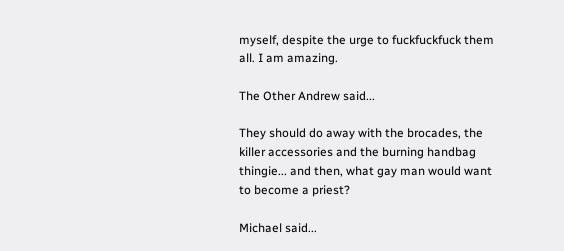myself, despite the urge to fuckfuckfuck them all. I am amazing.

The Other Andrew said...

They should do away with the brocades, the killer accessories and the burning handbag thingie... and then, what gay man would want to become a priest?

Michael said...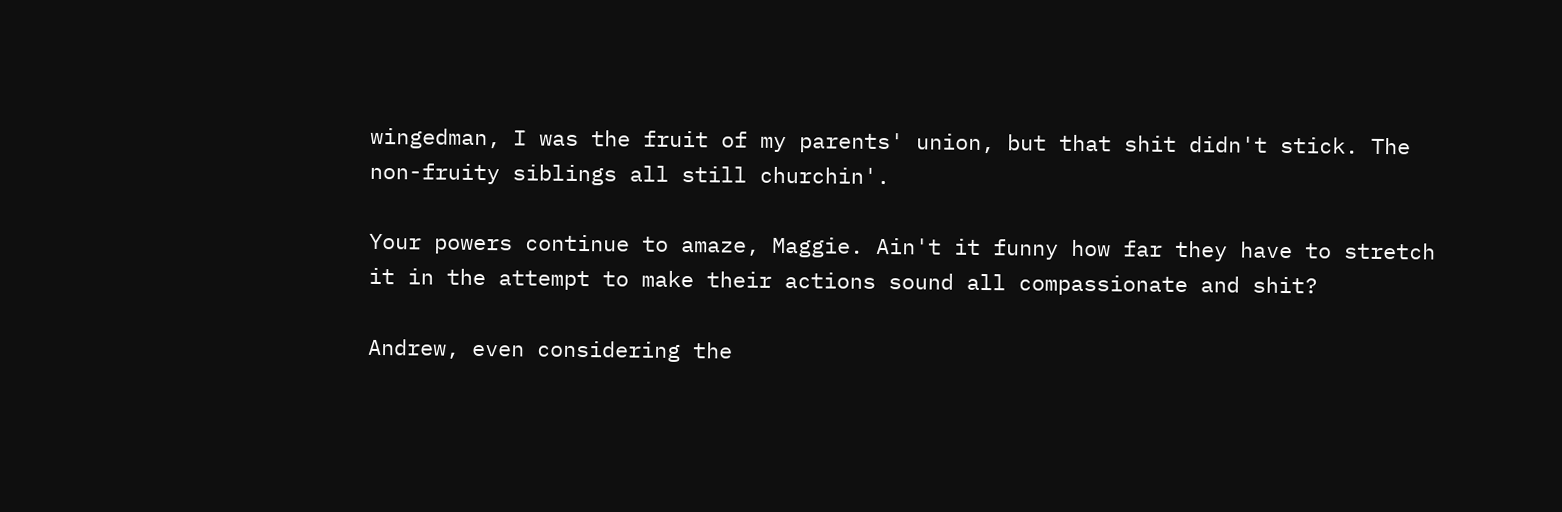wingedman, I was the fruit of my parents' union, but that shit didn't stick. The non-fruity siblings all still churchin'.

Your powers continue to amaze, Maggie. Ain't it funny how far they have to stretch it in the attempt to make their actions sound all compassionate and shit?

Andrew, even considering the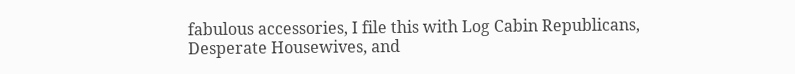fabulous accessories, I file this with Log Cabin Republicans, Desperate Housewives, and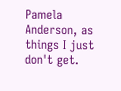Pamela Anderson, as things I just don't get.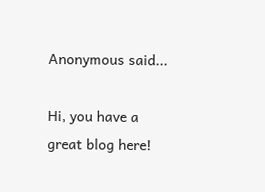Anonymous said...

Hi, you have a great blog here!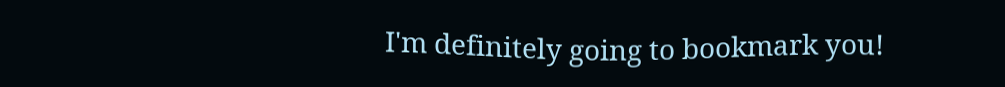I'm definitely going to bookmark you!